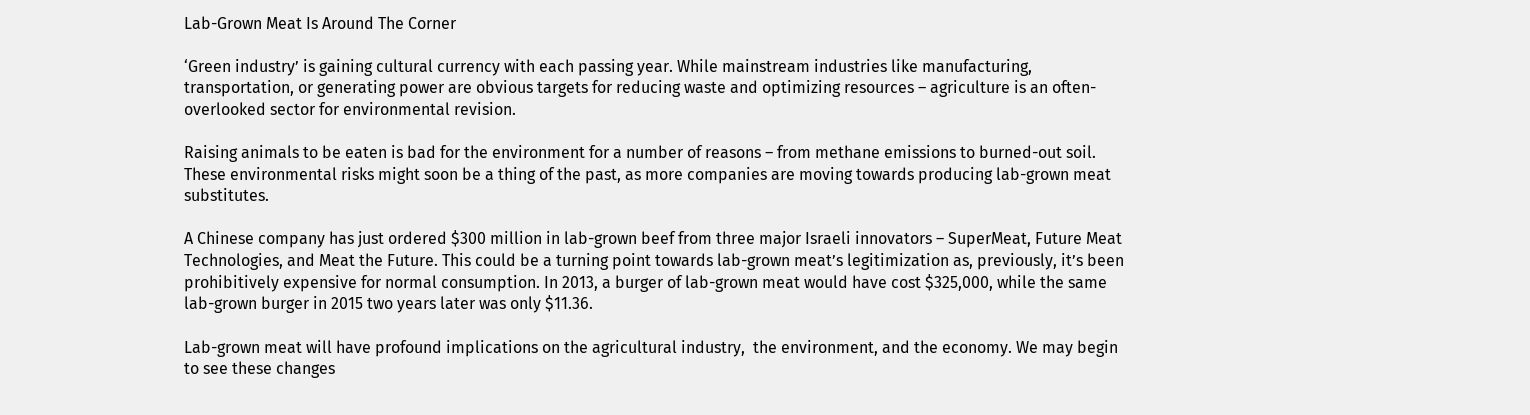Lab-Grown Meat Is Around The Corner

‘Green industry’ is gaining cultural currency with each passing year. While mainstream industries like manufacturing, transportation, or generating power are obvious targets for reducing waste and optimizing resources – agriculture is an often-overlooked sector for environmental revision.

Raising animals to be eaten is bad for the environment for a number of reasons – from methane emissions to burned-out soil. These environmental risks might soon be a thing of the past, as more companies are moving towards producing lab-grown meat substitutes.

A Chinese company has just ordered $300 million in lab-grown beef from three major Israeli innovators – SuperMeat, Future Meat Technologies, and Meat the Future. This could be a turning point towards lab-grown meat’s legitimization as, previously, it’s been prohibitively expensive for normal consumption. In 2013, a burger of lab-grown meat would have cost $325,000, while the same lab-grown burger in 2015 two years later was only $11.36.

Lab-grown meat will have profound implications on the agricultural industry,  the environment, and the economy. We may begin to see these changes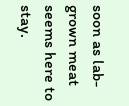soon as lab-grown meat seems here to stay.